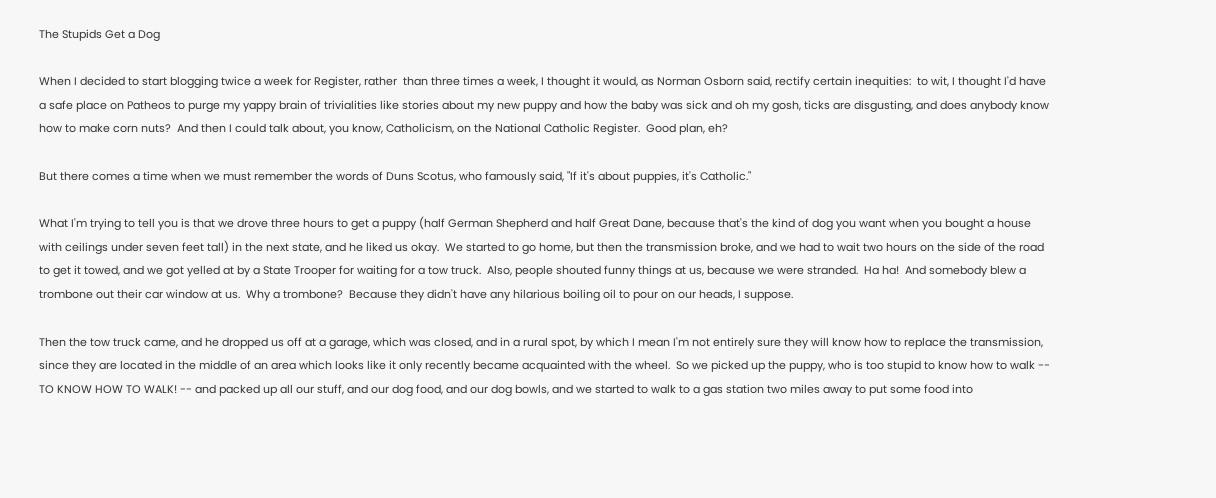The Stupids Get a Dog

When I decided to start blogging twice a week for Register, rather  than three times a week, I thought it would, as Norman Osborn said, rectify certain inequities:  to wit, I thought I'd have a safe place on Patheos to purge my yappy brain of trivialities like stories about my new puppy and how the baby was sick and oh my gosh, ticks are disgusting, and does anybody know how to make corn nuts?  And then I could talk about, you know, Catholicism, on the National Catholic Register.  Good plan, eh?

But there comes a time when we must remember the words of Duns Scotus, who famously said, "If it's about puppies, it's Catholic."

What I'm trying to tell you is that we drove three hours to get a puppy (half German Shepherd and half Great Dane, because that's the kind of dog you want when you bought a house with ceilings under seven feet tall) in the next state, and he liked us okay.  We started to go home, but then the transmission broke, and we had to wait two hours on the side of the road to get it towed, and we got yelled at by a State Trooper for waiting for a tow truck.  Also, people shouted funny things at us, because we were stranded.  Ha ha!  And somebody blew a trombone out their car window at us.  Why a trombone?  Because they didn't have any hilarious boiling oil to pour on our heads, I suppose.

Then the tow truck came, and he dropped us off at a garage, which was closed, and in a rural spot, by which I mean I'm not entirely sure they will know how to replace the transmission, since they are located in the middle of an area which looks like it only recently became acquainted with the wheel.  So we picked up the puppy, who is too stupid to know how to walk -- TO KNOW HOW TO WALK! -- and packed up all our stuff, and our dog food, and our dog bowls, and we started to walk to a gas station two miles away to put some food into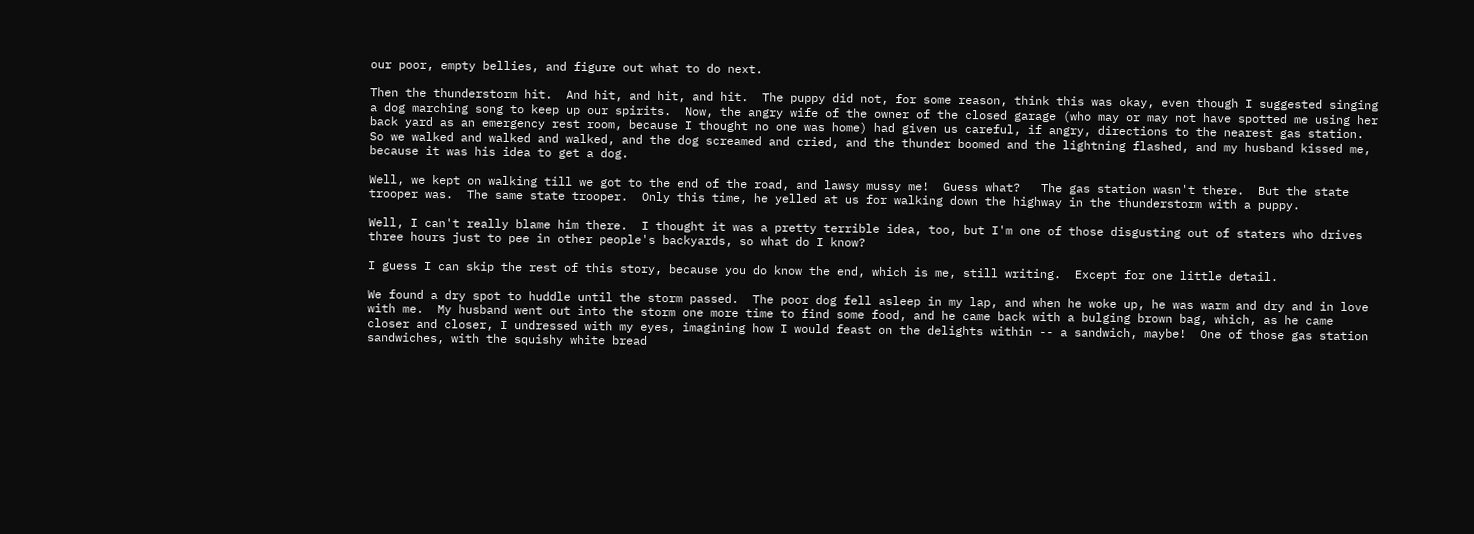our poor, empty bellies, and figure out what to do next.

Then the thunderstorm hit.  And hit, and hit, and hit.  The puppy did not, for some reason, think this was okay, even though I suggested singing a dog marching song to keep up our spirits.  Now, the angry wife of the owner of the closed garage (who may or may not have spotted me using her back yard as an emergency rest room, because I thought no one was home) had given us careful, if angry, directions to the nearest gas station.  So we walked and walked and walked, and the dog screamed and cried, and the thunder boomed and the lightning flashed, and my husband kissed me, because it was his idea to get a dog.

Well, we kept on walking till we got to the end of the road, and lawsy mussy me!  Guess what?   The gas station wasn't there.  But the state trooper was.  The same state trooper.  Only this time, he yelled at us for walking down the highway in the thunderstorm with a puppy.

Well, I can't really blame him there.  I thought it was a pretty terrible idea, too, but I'm one of those disgusting out of staters who drives three hours just to pee in other people's backyards, so what do I know?

I guess I can skip the rest of this story, because you do know the end, which is me, still writing.  Except for one little detail.

We found a dry spot to huddle until the storm passed.  The poor dog fell asleep in my lap, and when he woke up, he was warm and dry and in love with me.  My husband went out into the storm one more time to find some food, and he came back with a bulging brown bag, which, as he came closer and closer, I undressed with my eyes, imagining how I would feast on the delights within -- a sandwich, maybe!  One of those gas station sandwiches, with the squishy white bread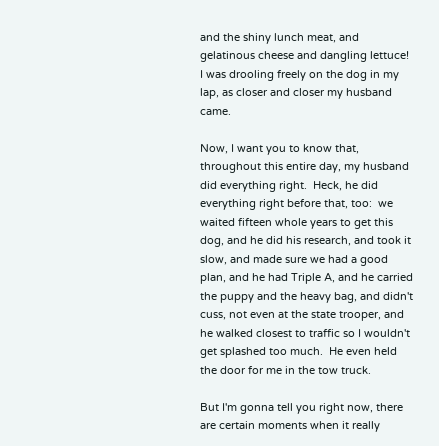and the shiny lunch meat, and gelatinous cheese and dangling lettuce! I was drooling freely on the dog in my lap, as closer and closer my husband came.

Now, I want you to know that, throughout this entire day, my husband did everything right.  Heck, he did everything right before that, too:  we waited fifteen whole years to get this dog, and he did his research, and took it slow, and made sure we had a good plan, and he had Triple A, and he carried the puppy and the heavy bag, and didn't cuss, not even at the state trooper, and he walked closest to traffic so I wouldn't get splashed too much.  He even held the door for me in the tow truck.

But I'm gonna tell you right now, there are certain moments when it really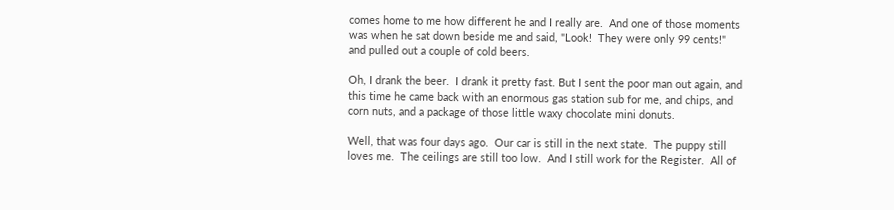comes home to me how different he and I really are.  And one of those moments was when he sat down beside me and said, "Look!  They were only 99 cents!" and pulled out a couple of cold beers.

Oh, I drank the beer.  I drank it pretty fast. But I sent the poor man out again, and this time he came back with an enormous gas station sub for me, and chips, and corn nuts, and a package of those little waxy chocolate mini donuts.

Well, that was four days ago.  Our car is still in the next state.  The puppy still loves me.  The ceilings are still too low.  And I still work for the Register.  All of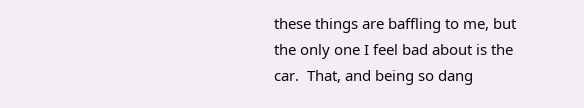these things are baffling to me, but the only one I feel bad about is the car.  That, and being so dang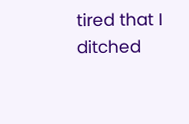tired that I ditched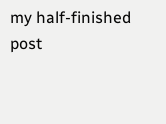my half-finished post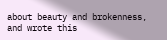about beauty and brokenness, and wrote this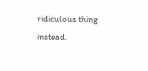ridiculous thing instead.